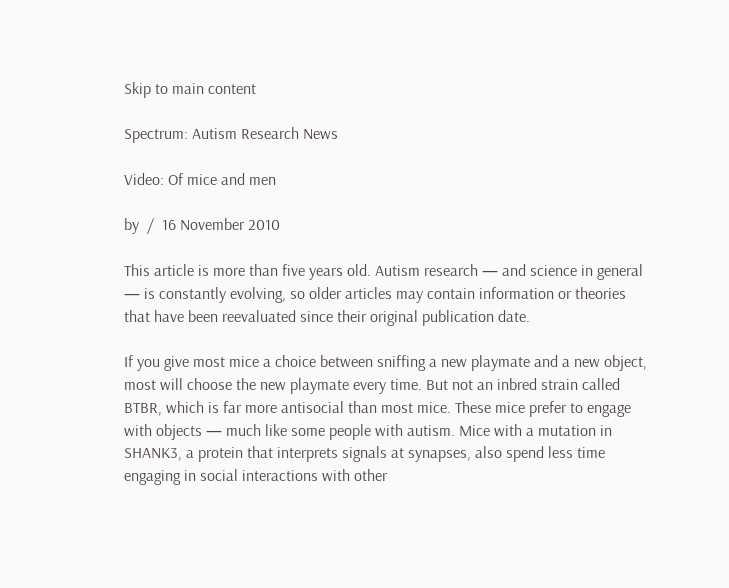Skip to main content

Spectrum: Autism Research News

Video: Of mice and men

by  /  16 November 2010

This article is more than five years old. Autism research — and science in general — is constantly evolving, so older articles may contain information or theories that have been reevaluated since their original publication date.

If you give most mice a choice between sniffing a new playmate and a new object, most will choose the new playmate every time. But not an inbred strain called BTBR, which is far more antisocial than most mice. These mice prefer to engage with objects — much like some people with autism. Mice with a mutation in SHANK3, a protein that interprets signals at synapses, also spend less time engaging in social interactions with other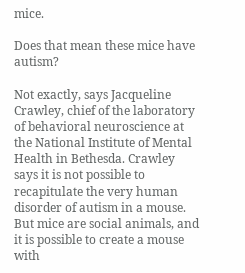mice.

Does that mean these mice have autism?

Not exactly, says Jacqueline Crawley, chief of the laboratory of behavioral neuroscience at the National Institute of Mental Health in Bethesda. Crawley says it is not possible to recapitulate the very human disorder of autism in a mouse. But mice are social animals, and it is possible to create a mouse with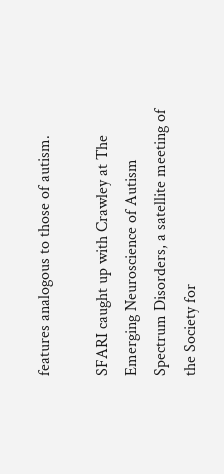features analogous to those of autism.

SFARI caught up with Crawley at The Emerging Neuroscience of Autism Spectrum Disorders, a satellite meeting of the Society for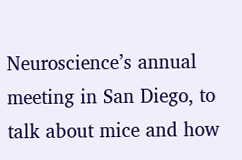Neuroscience’s annual meeting in San Diego, to talk about mice and how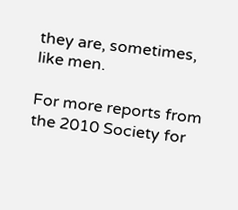they are, sometimes, like men.

For more reports from the 2010 Society for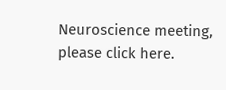Neuroscience meeting, please click here.